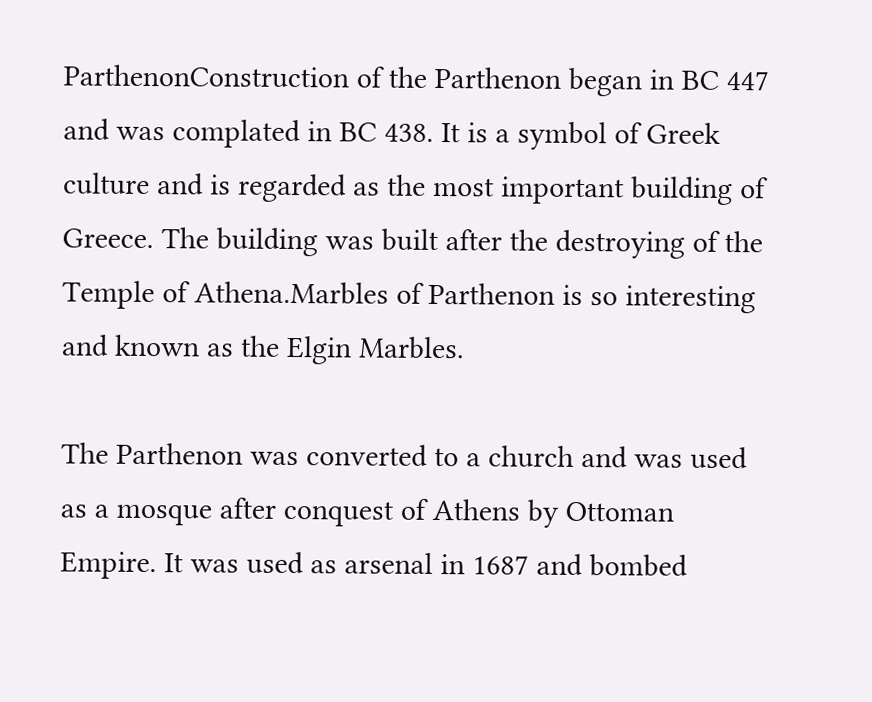ParthenonConstruction of the Parthenon began in BC 447 and was complated in BC 438. It is a symbol of Greek culture and is regarded as the most important building of Greece. The building was built after the destroying of the Temple of Athena.Marbles of Parthenon is so interesting and known as the Elgin Marbles.

The Parthenon was converted to a church and was used as a mosque after conquest of Athens by Ottoman Empire. It was used as arsenal in 1687 and bombed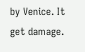by Venice. It get damage.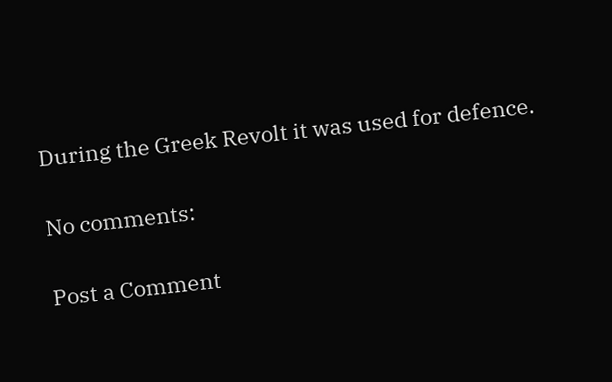During the Greek Revolt it was used for defence.

No comments:

Post a Comment